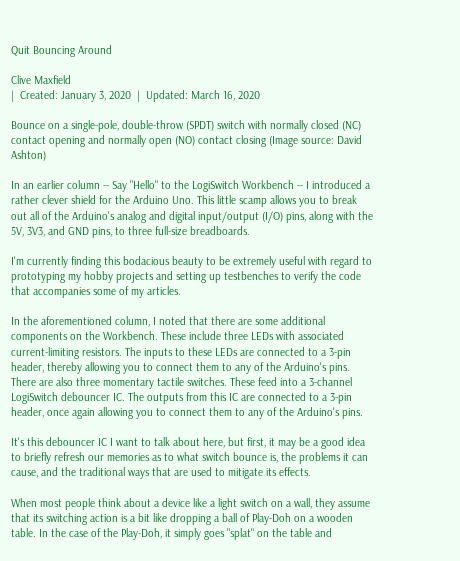Quit Bouncing Around

Clive Maxfield
|  Created: January 3, 2020  |  Updated: March 16, 2020

Bounce on a single-pole, double-throw (SPDT) switch with normally closed (NC) contact opening and normally open (NO) contact closing (Image source: David Ashton)

In an earlier column -- Say "Hello" to the LogiSwitch Workbench -- I introduced a rather clever shield for the Arduino Uno. This little scamp allows you to break out all of the Arduino's analog and digital input/output (I/O) pins, along with the 5V, 3V3, and GND pins, to three full-size breadboards.

I'm currently finding this bodacious beauty to be extremely useful with regard to prototyping my hobby projects and setting up testbenches to verify the code that accompanies some of my articles.

In the aforementioned column, I noted that there are some additional components on the Workbench. These include three LEDs with associated current-limiting resistors. The inputs to these LEDs are connected to a 3-pin header, thereby allowing you to connect them to any of the Arduino's pins. There are also three momentary tactile switches. These feed into a 3-channel LogiSwitch debouncer IC. The outputs from this IC are connected to a 3-pin header, once again allowing you to connect them to any of the Arduino's pins.

It's this debouncer IC I want to talk about here, but first, it may be a good idea to briefly refresh our memories as to what switch bounce is, the problems it can cause, and the traditional ways that are used to mitigate its effects.

When most people think about a device like a light switch on a wall, they assume that its switching action is a bit like dropping a ball of Play-Doh on a wooden table. In the case of the Play-Doh, it simply goes "splat" on the table and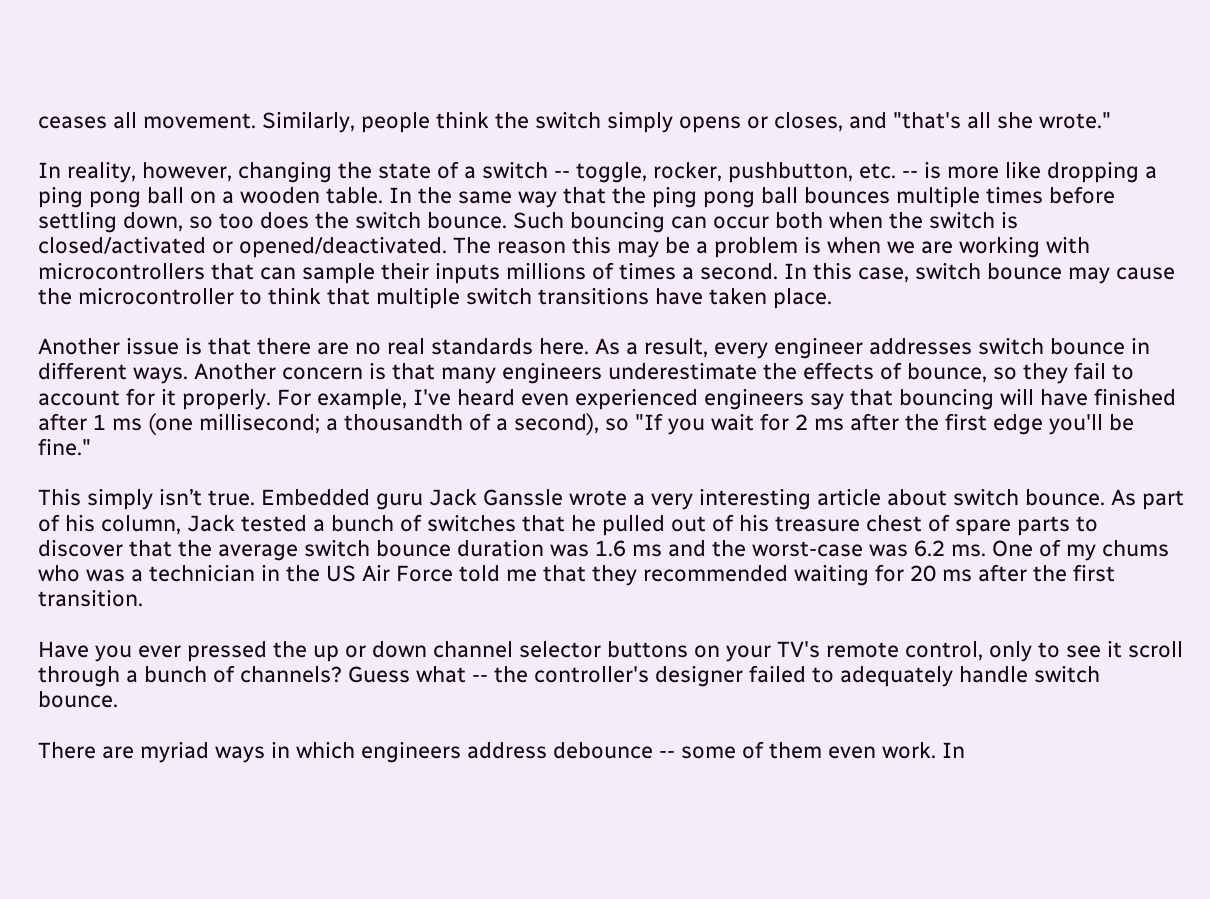ceases all movement. Similarly, people think the switch simply opens or closes, and "that's all she wrote."

In reality, however, changing the state of a switch -- toggle, rocker, pushbutton, etc. -- is more like dropping a ping pong ball on a wooden table. In the same way that the ping pong ball bounces multiple times before settling down, so too does the switch bounce. Such bouncing can occur both when the switch is closed/activated or opened/deactivated. The reason this may be a problem is when we are working with microcontrollers that can sample their inputs millions of times a second. In this case, switch bounce may cause the microcontroller to think that multiple switch transitions have taken place.

Another issue is that there are no real standards here. As a result, every engineer addresses switch bounce in different ways. Another concern is that many engineers underestimate the effects of bounce, so they fail to account for it properly. For example, I've heard even experienced engineers say that bouncing will have finished after 1 ms (one millisecond; a thousandth of a second), so "If you wait for 2 ms after the first edge you'll be fine."

This simply isn’t true. Embedded guru Jack Ganssle wrote a very interesting article about switch bounce. As part of his column, Jack tested a bunch of switches that he pulled out of his treasure chest of spare parts to discover that the average switch bounce duration was 1.6 ms and the worst-case was 6.2 ms. One of my chums who was a technician in the US Air Force told me that they recommended waiting for 20 ms after the first transition.

Have you ever pressed the up or down channel selector buttons on your TV's remote control, only to see it scroll through a bunch of channels? Guess what -- the controller's designer failed to adequately handle switch bounce.

There are myriad ways in which engineers address debounce -- some of them even work. In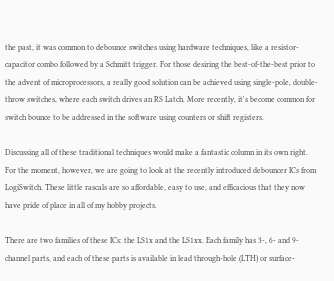the past, it was common to debounce switches using hardware techniques, like a resistor-capacitor combo followed by a Schmitt trigger. For those desiring the best-of-the-best prior to the advent of microprocessors, a really good solution can be achieved using single-pole, double-throw switches, where each switch drives an RS Latch. More recently, it's become common for switch bounce to be addressed in the software using counters or shift registers.

Discussing all of these traditional techniques would make a fantastic column in its own right. For the moment, however, we are going to look at the recently introduced debouncer ICs from LogiSwitch. These little rascals are so affordable, easy to use, and efficacious that they now have pride of place in all of my hobby projects.

There are two families of these ICs: the LS1x and the LS1xx. Each family has 3-, 6- and 9-channel parts, and each of these parts is available in lead through-hole (LTH) or surface-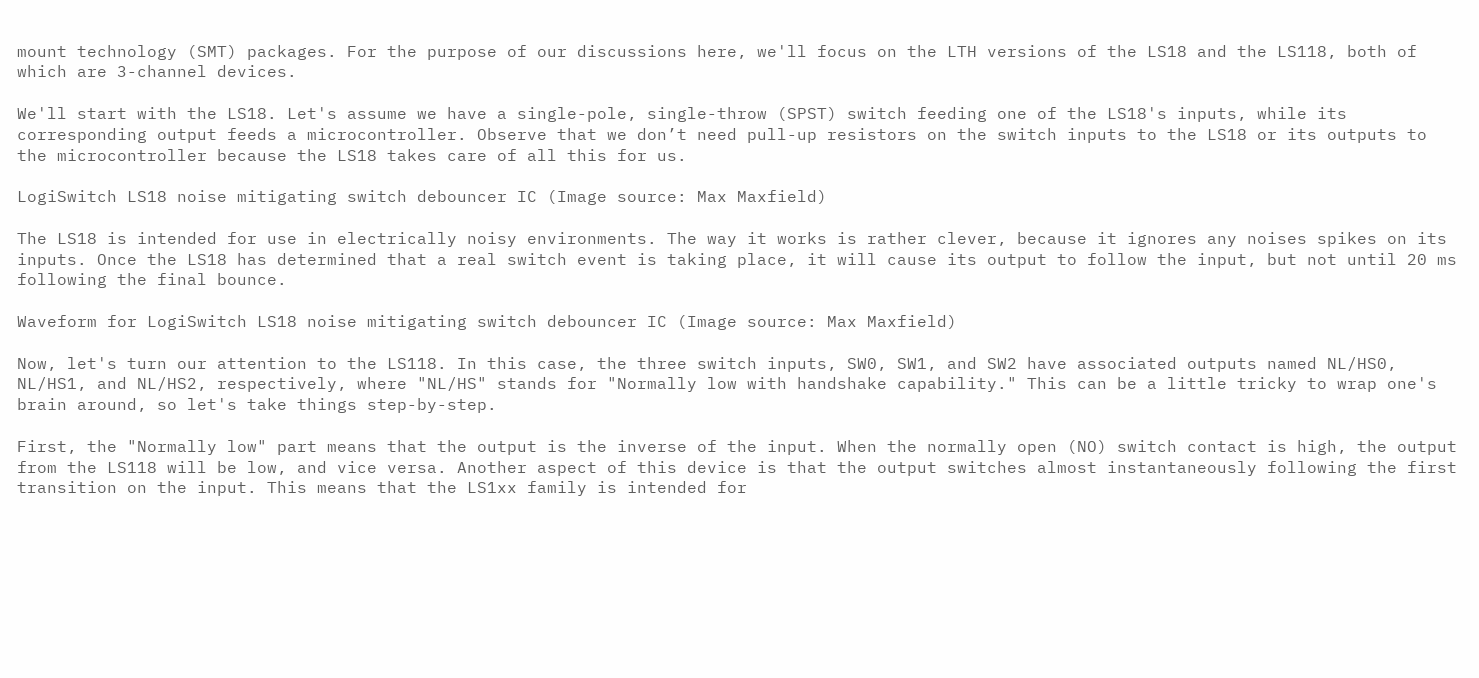mount technology (SMT) packages. For the purpose of our discussions here, we'll focus on the LTH versions of the LS18 and the LS118, both of which are 3-channel devices.

We'll start with the LS18. Let's assume we have a single-pole, single-throw (SPST) switch feeding one of the LS18's inputs, while its corresponding output feeds a microcontroller. Observe that we don’t need pull-up resistors on the switch inputs to the LS18 or its outputs to the microcontroller because the LS18 takes care of all this for us.

LogiSwitch LS18 noise mitigating switch debouncer IC (Image source: Max Maxfield)

The LS18 is intended for use in electrically noisy environments. The way it works is rather clever, because it ignores any noises spikes on its inputs. Once the LS18 has determined that a real switch event is taking place, it will cause its output to follow the input, but not until 20 ms following the final bounce.

Waveform for LogiSwitch LS18 noise mitigating switch debouncer IC (Image source: Max Maxfield)

Now, let's turn our attention to the LS118. In this case, the three switch inputs, SW0, SW1, and SW2 have associated outputs named NL/HS0, NL/HS1, and NL/HS2, respectively, where "NL/HS" stands for "Normally low with handshake capability." This can be a little tricky to wrap one's brain around, so let's take things step-by-step.

First, the "Normally low" part means that the output is the inverse of the input. When the normally open (NO) switch contact is high, the output from the LS118 will be low, and vice versa. Another aspect of this device is that the output switches almost instantaneously following the first transition on the input. This means that the LS1xx family is intended for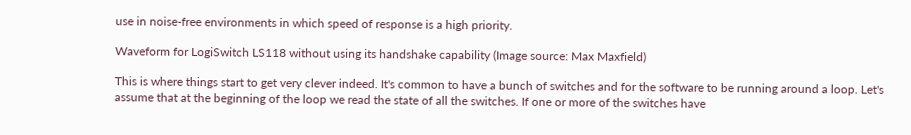use in noise-free environments in which speed of response is a high priority.

Waveform for LogiSwitch LS118 without using its handshake capability (Image source: Max Maxfield)

This is where things start to get very clever indeed. It's common to have a bunch of switches and for the software to be running around a loop. Let's assume that at the beginning of the loop we read the state of all the switches. If one or more of the switches have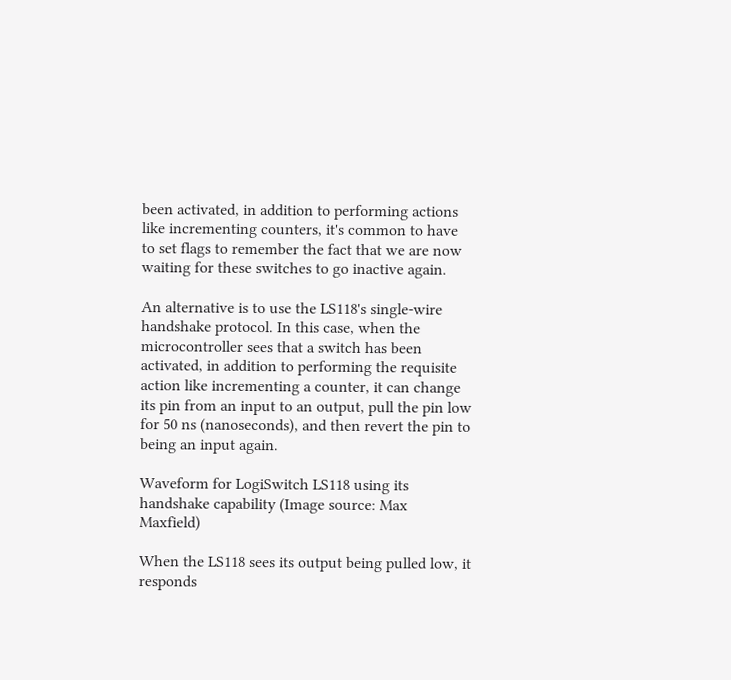been activated, in addition to performing actions like incrementing counters, it's common to have to set flags to remember the fact that we are now waiting for these switches to go inactive again.

An alternative is to use the LS118's single-wire handshake protocol. In this case, when the microcontroller sees that a switch has been activated, in addition to performing the requisite action like incrementing a counter, it can change its pin from an input to an output, pull the pin low for 50 ns (nanoseconds), and then revert the pin to being an input again.

Waveform for LogiSwitch LS118 using its handshake capability (Image source: Max Maxfield)

When the LS118 sees its output being pulled low, it responds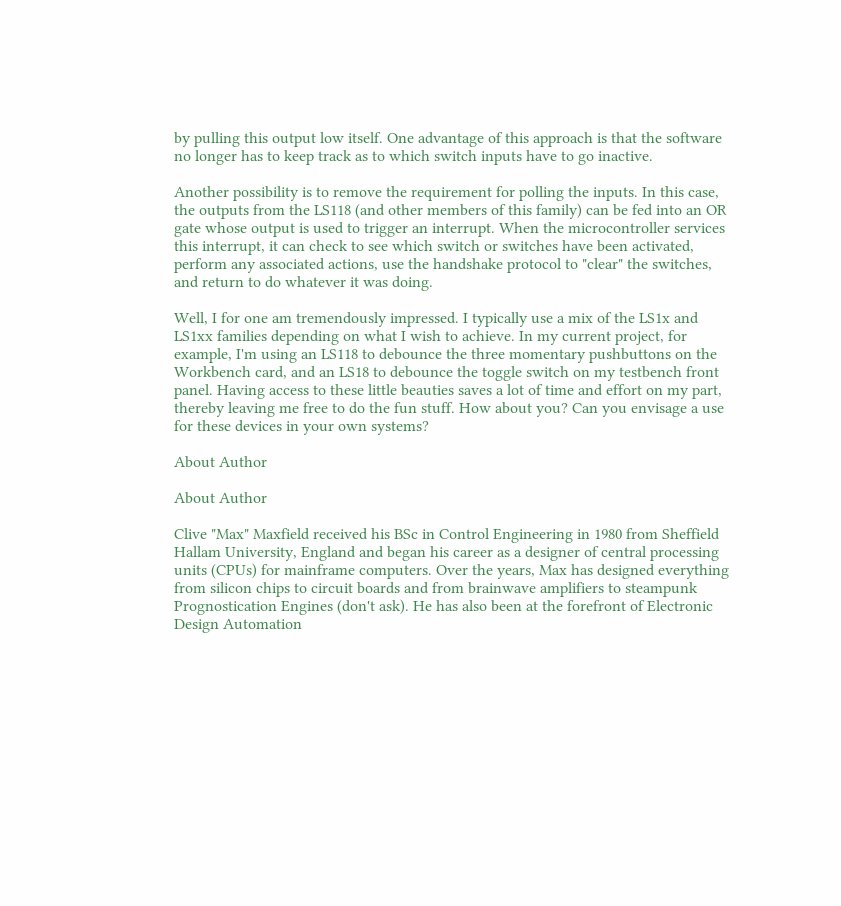by pulling this output low itself. One advantage of this approach is that the software no longer has to keep track as to which switch inputs have to go inactive.

Another possibility is to remove the requirement for polling the inputs. In this case, the outputs from the LS118 (and other members of this family) can be fed into an OR gate whose output is used to trigger an interrupt. When the microcontroller services this interrupt, it can check to see which switch or switches have been activated, perform any associated actions, use the handshake protocol to "clear" the switches, and return to do whatever it was doing.

Well, I for one am tremendously impressed. I typically use a mix of the LS1x and LS1xx families depending on what I wish to achieve. In my current project, for example, I'm using an LS118 to debounce the three momentary pushbuttons on the Workbench card, and an LS18 to debounce the toggle switch on my testbench front panel. Having access to these little beauties saves a lot of time and effort on my part, thereby leaving me free to do the fun stuff. How about you? Can you envisage a use for these devices in your own systems?

About Author

About Author

Clive "Max" Maxfield received his BSc in Control Engineering in 1980 from Sheffield Hallam University, England and began his career as a designer of central processing units (CPUs) for mainframe computers. Over the years, Max has designed everything from silicon chips to circuit boards and from brainwave amplifiers to steampunk Prognostication Engines (don't ask). He has also been at the forefront of Electronic Design Automation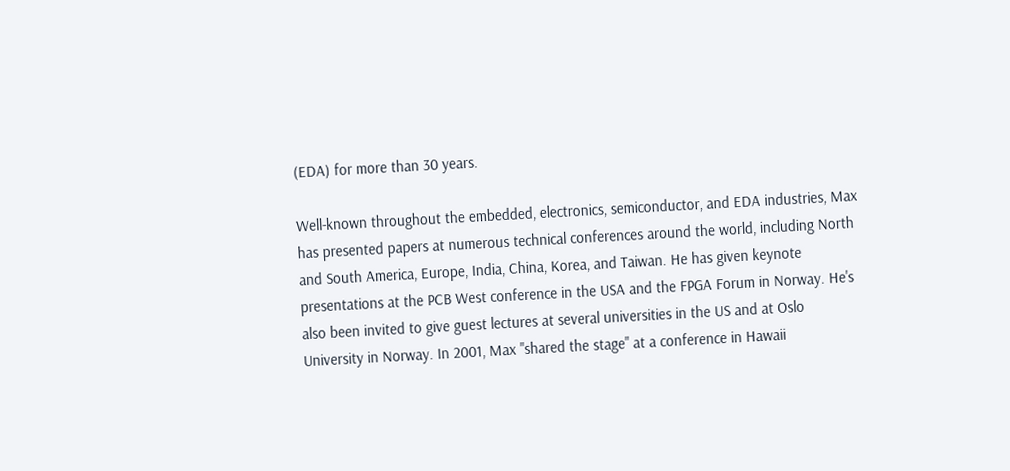(EDA) for more than 30 years.

Well-known throughout the embedded, electronics, semiconductor, and EDA industries, Max has presented papers at numerous technical conferences around the world, including North and South America, Europe, India, China, Korea, and Taiwan. He has given keynote presentations at the PCB West conference in the USA and the FPGA Forum in Norway. He's also been invited to give guest lectures at several universities in the US and at Oslo University in Norway. In 2001, Max "shared the stage" at a conference in Hawaii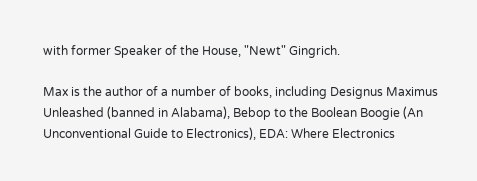with former Speaker of the House, "Newt" Gingrich.

Max is the author of a number of books, including Designus Maximus Unleashed (banned in Alabama), Bebop to the Boolean Boogie (An Unconventional Guide to Electronics), EDA: Where Electronics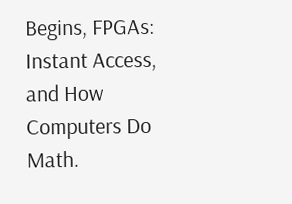Begins, FPGAs: Instant Access, and How Computers Do Math.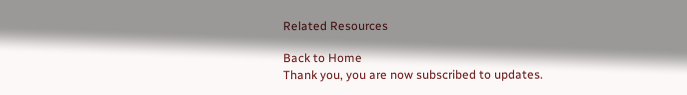Related Resources

Back to Home
Thank you, you are now subscribed to updates.